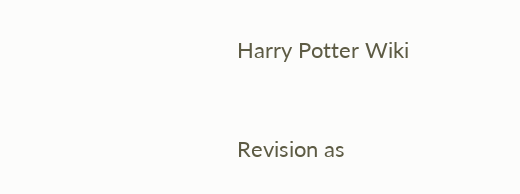Harry Potter Wiki


Revision as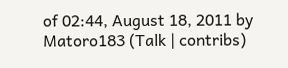of 02:44, August 18, 2011 by Matoro183 (Talk | contribs)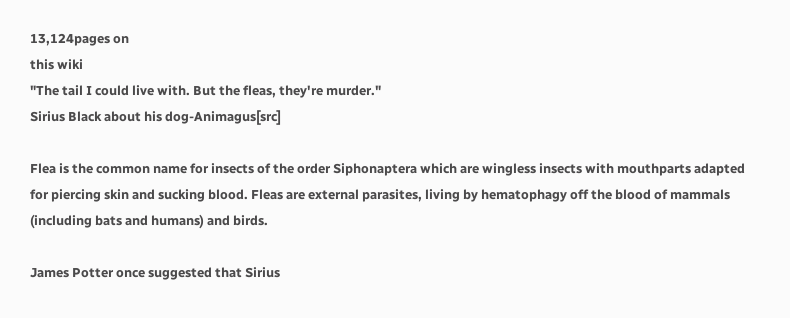13,124pages on
this wiki
"The tail I could live with. But the fleas, they're murder."
Sirius Black about his dog-Animagus[src]

Flea is the common name for insects of the order Siphonaptera which are wingless insects with mouthparts adapted for piercing skin and sucking blood. Fleas are external parasites, living by hematophagy off the blood of mammals (including bats and humans) and birds.

James Potter once suggested that Sirius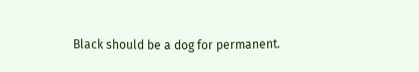Black should be a dog for permanent.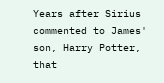Years after Sirius commented to James' son, Harry Potter, that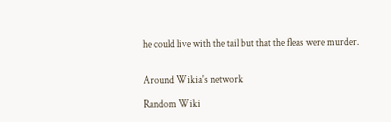he could live with the tail but that the fleas were murder.


Around Wikia's network

Random Wiki